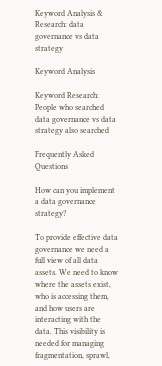Keyword Analysis & Research: data governance vs data strategy

Keyword Analysis

Keyword Research: People who searched data governance vs data strategy also searched

Frequently Asked Questions

How can you implement a data governance strategy?

To provide effective data governance we need a full view of all data assets. We need to know where the assets exist, who is accessing them, and how users are interacting with the data. This visibility is needed for managing fragmentation, sprawl,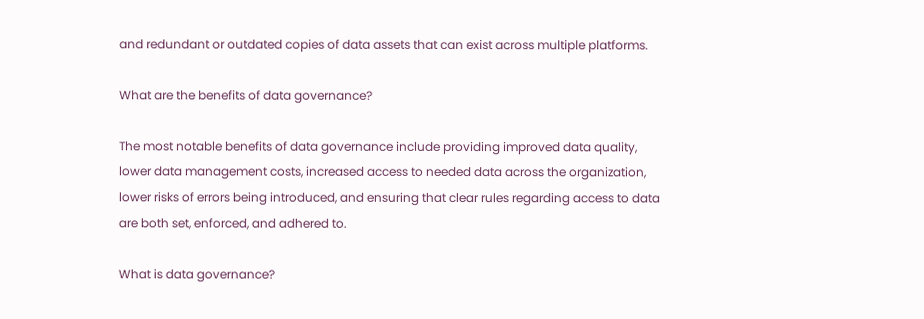and redundant or outdated copies of data assets that can exist across multiple platforms.

What are the benefits of data governance?

The most notable benefits of data governance include providing improved data quality, lower data management costs, increased access to needed data across the organization, lower risks of errors being introduced, and ensuring that clear rules regarding access to data are both set, enforced, and adhered to.

What is data governance?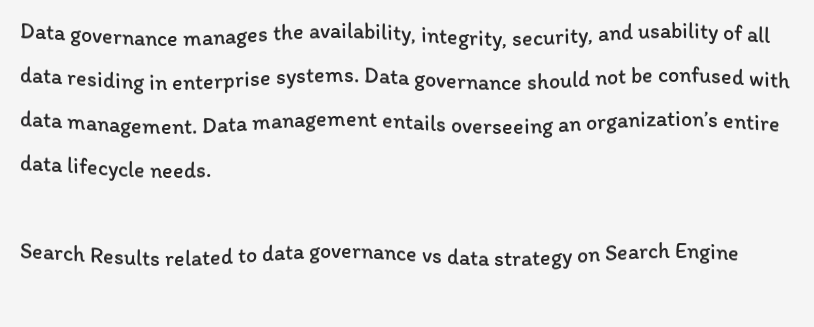Data governance manages the availability, integrity, security, and usability of all data residing in enterprise systems. Data governance should not be confused with data management. Data management entails overseeing an organization’s entire data lifecycle needs.

Search Results related to data governance vs data strategy on Search Engine